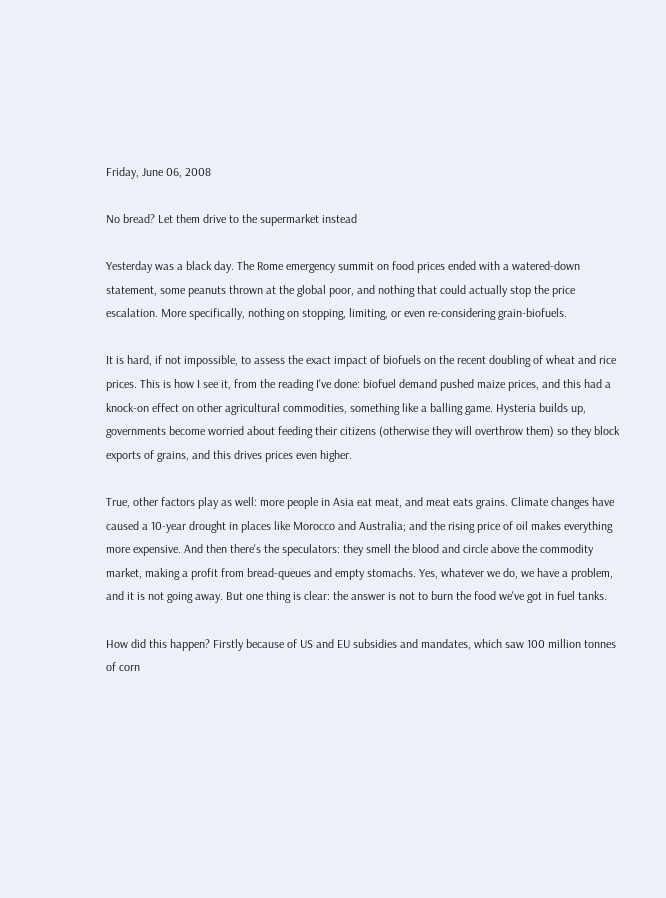Friday, June 06, 2008

No bread? Let them drive to the supermarket instead

Yesterday was a black day. The Rome emergency summit on food prices ended with a watered-down statement, some peanuts thrown at the global poor, and nothing that could actually stop the price escalation. More specifically, nothing on stopping, limiting, or even re-considering grain-biofuels.

It is hard, if not impossible, to assess the exact impact of biofuels on the recent doubling of wheat and rice prices. This is how I see it, from the reading I've done: biofuel demand pushed maize prices, and this had a knock-on effect on other agricultural commodities, something like a balling game. Hysteria builds up, governments become worried about feeding their citizens (otherwise they will overthrow them) so they block exports of grains, and this drives prices even higher.

True, other factors play as well: more people in Asia eat meat, and meat eats grains. Climate changes have caused a 10-year drought in places like Morocco and Australia; and the rising price of oil makes everything more expensive. And then there's the speculators: they smell the blood and circle above the commodity market, making a profit from bread-queues and empty stomachs. Yes, whatever we do, we have a problem, and it is not going away. But one thing is clear: the answer is not to burn the food we've got in fuel tanks.

How did this happen? Firstly because of US and EU subsidies and mandates, which saw 100 million tonnes of corn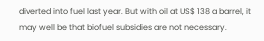diverted into fuel last year. But with oil at US$ 138 a barrel, it may well be that biofuel subsidies are not necessary.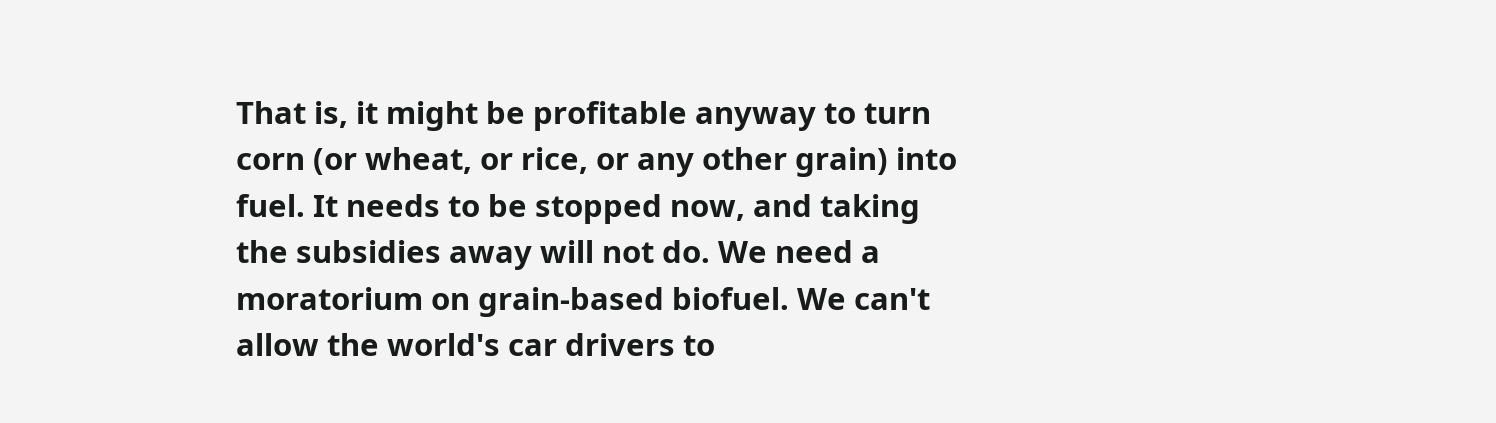That is, it might be profitable anyway to turn corn (or wheat, or rice, or any other grain) into fuel. It needs to be stopped now, and taking the subsidies away will not do. We need a moratorium on grain-based biofuel. We can't allow the world's car drivers to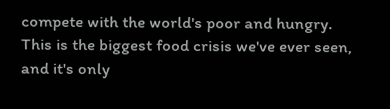compete with the world's poor and hungry. This is the biggest food crisis we've ever seen, and it's only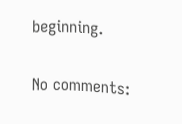beginning.

No comments: